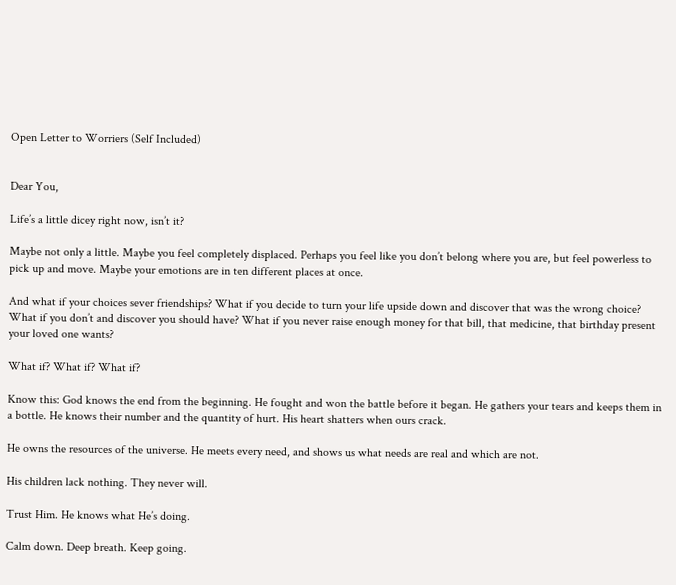Open Letter to Worriers (Self Included)


Dear You,

Life’s a little dicey right now, isn’t it?

Maybe not only a little. Maybe you feel completely displaced. Perhaps you feel like you don’t belong where you are, but feel powerless to pick up and move. Maybe your emotions are in ten different places at once.

And what if your choices sever friendships? What if you decide to turn your life upside down and discover that was the wrong choice? What if you don’t and discover you should have? What if you never raise enough money for that bill, that medicine, that birthday present your loved one wants?

What if? What if? What if?

Know this: God knows the end from the beginning. He fought and won the battle before it began. He gathers your tears and keeps them in a bottle. He knows their number and the quantity of hurt. His heart shatters when ours crack.

He owns the resources of the universe. He meets every need, and shows us what needs are real and which are not.

His children lack nothing. They never will.

Trust Him. He knows what He’s doing.

Calm down. Deep breath. Keep going.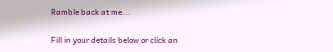Ramble back at me...

Fill in your details below or click an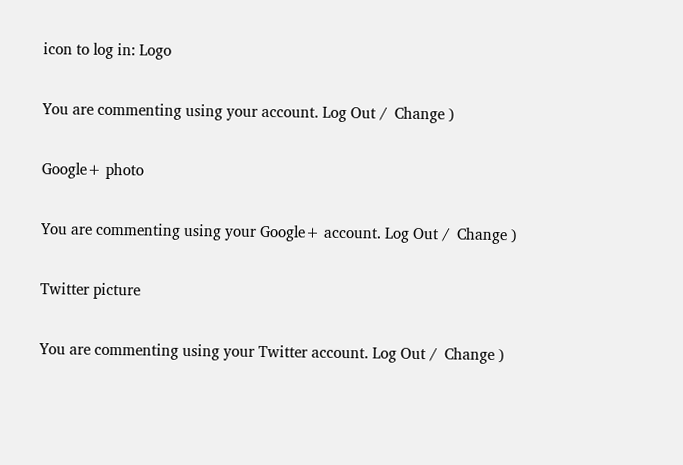icon to log in: Logo

You are commenting using your account. Log Out /  Change )

Google+ photo

You are commenting using your Google+ account. Log Out /  Change )

Twitter picture

You are commenting using your Twitter account. Log Out /  Change )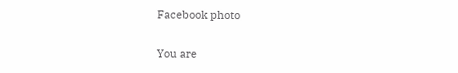Facebook photo

You are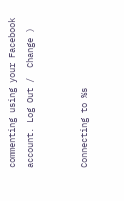commenting using your Facebook account. Log Out /  Change )


Connecting to %s